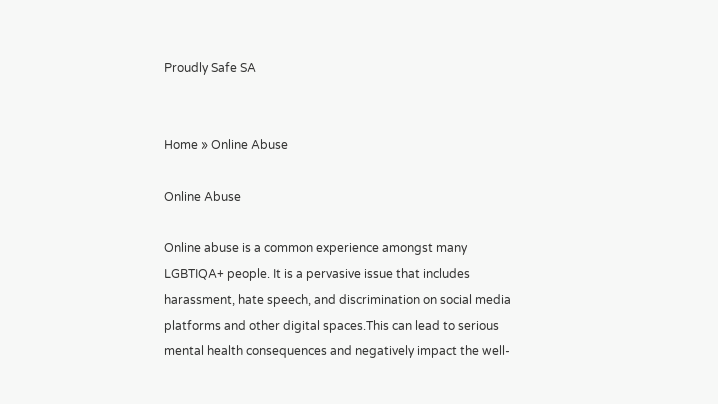Proudly Safe SA


Home » Online Abuse

Online Abuse

Online abuse is a common experience amongst many LGBTIQA+ people. It is a pervasive issue that includes harassment, hate speech, and discrimination on social media platforms and other digital spaces.This can lead to serious mental health consequences and negatively impact the well-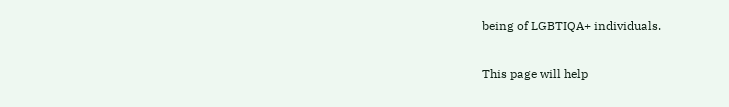being of LGBTIQA+ individuals.

This page will help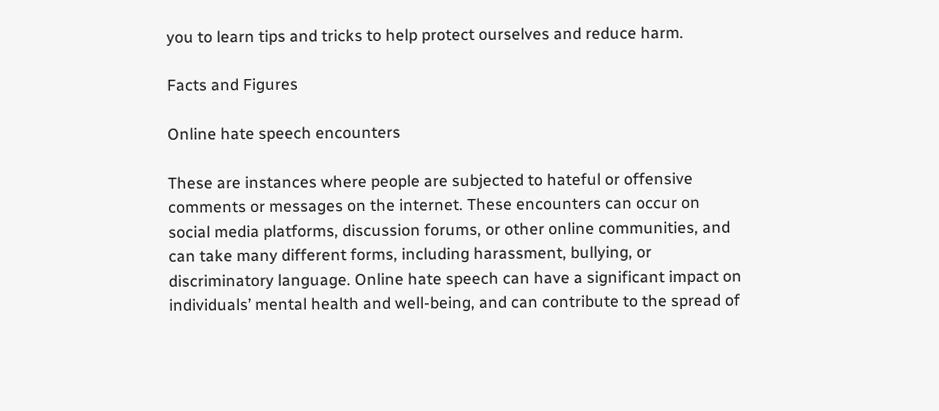you to learn tips and tricks to help protect ourselves and reduce harm.

Facts and Figures

Online hate speech encounters

These are instances where people are subjected to hateful or offensive comments or messages on the internet. These encounters can occur on social media platforms, discussion forums, or other online communities, and can take many different forms, including harassment, bullying, or discriminatory language. Online hate speech can have a significant impact on individuals’ mental health and well-being, and can contribute to the spread of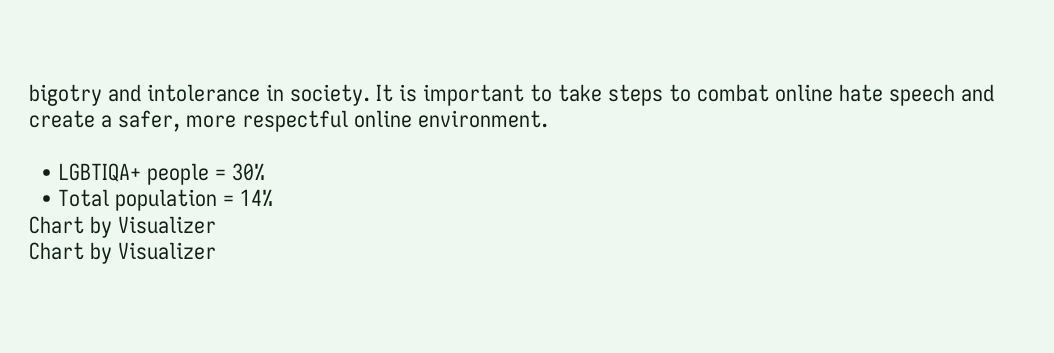bigotry and intolerance in society. It is important to take steps to combat online hate speech and create a safer, more respectful online environment.

  • LGBTIQA+ people = 30%
  • Total population = 14%
Chart by Visualizer
Chart by Visualizer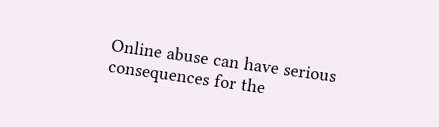Online abuse can have serious consequences for the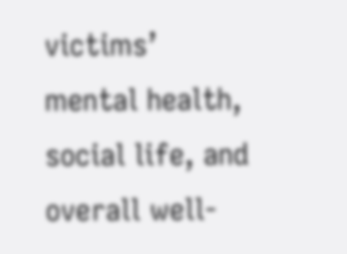victims’ mental health, social life, and overall well-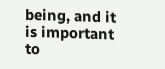being, and it is important to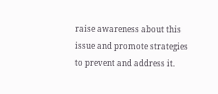raise awareness about this issue and promote strategies to prevent and address it.